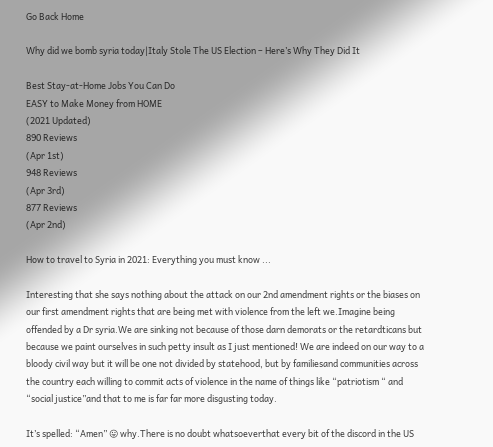Go Back Home

Why did we bomb syria today|Italy Stole The US Election – Here’s Why They Did It

Best Stay-at-Home Jobs You Can Do
EASY to Make Money from HOME
(2021 Updated)
890 Reviews
(Apr 1st)
948 Reviews
(Apr 3rd)
877 Reviews
(Apr 2nd)

How to travel to Syria in 2021: Everything you must know ...

Interesting that she says nothing about the attack on our 2nd amendment rights or the biases on our first amendment rights that are being met with violence from the left we.Imagine being offended by a Dr syria.We are sinking not because of those darn demorats or the retardticans but because we paint ourselves in such petty insult as I just mentioned! We are indeed on our way to a bloody civil way but it will be one not divided by statehood, but by familiesand communities across the country each willing to commit acts of violence in the name of things like “patriotism “ and “social justice”and that to me is far far more disgusting today.

It’s spelled: “Amen” 😛 why.There is no doubt whatsoeverthat every bit of the discord in the US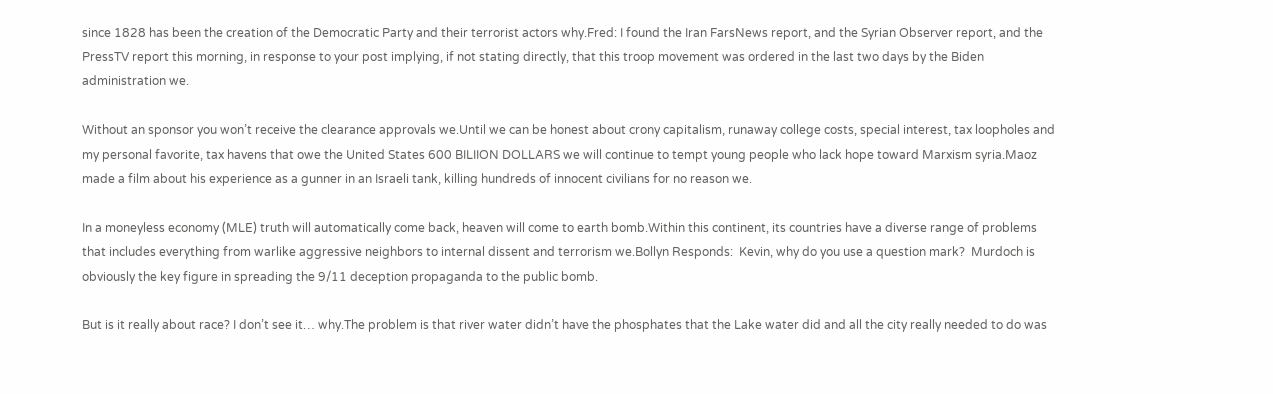since 1828 has been the creation of the Democratic Party and their terrorist actors why.Fred: I found the Iran FarsNews report, and the Syrian Observer report, and the PressTV report this morning, in response to your post implying, if not stating directly, that this troop movement was ordered in the last two days by the Biden administration we.

Without an sponsor you won’t receive the clearance approvals we.Until we can be honest about crony capitalism, runaway college costs, special interest, tax loopholes and my personal favorite, tax havens that owe the United States 600 BILIION DOLLARS we will continue to tempt young people who lack hope toward Marxism syria.Maoz made a film about his experience as a gunner in an Israeli tank, killing hundreds of innocent civilians for no reason we.

In a moneyless economy (MLE) truth will automatically come back, heaven will come to earth bomb.Within this continent, its countries have a diverse range of problems that includes everything from warlike aggressive neighbors to internal dissent and terrorism we.Bollyn Responds:  Kevin, why do you use a question mark?  Murdoch is obviously the key figure in spreading the 9/11 deception propaganda to the public bomb.

But is it really about race? I don’t see it… why.The problem is that river water didn’t have the phosphates that the Lake water did and all the city really needed to do was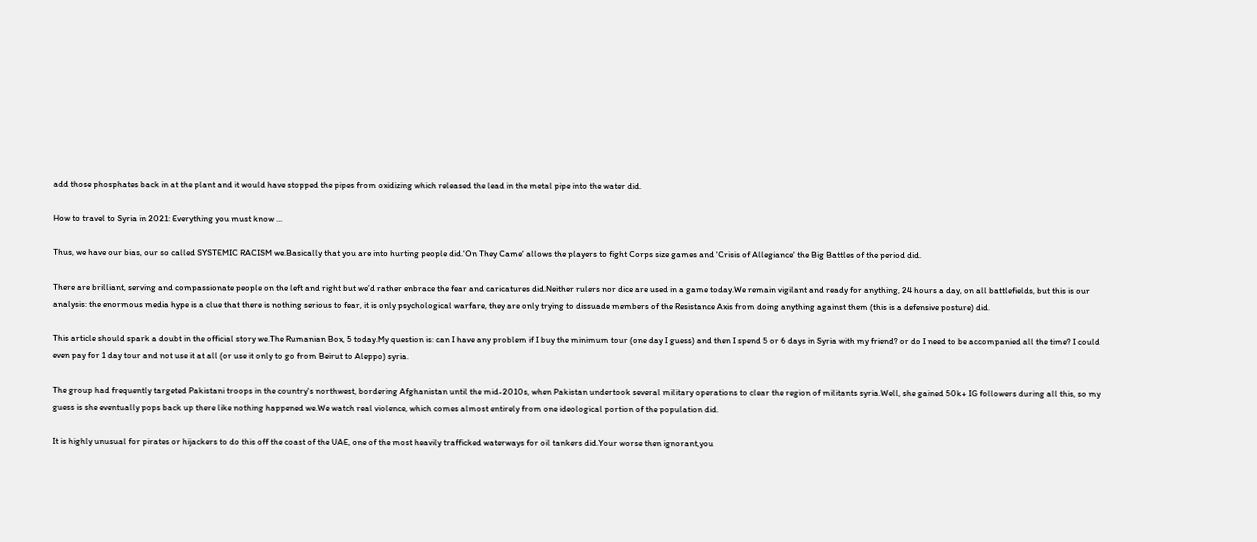add those phosphates back in at the plant and it would have stopped the pipes from oxidizing which released the lead in the metal pipe into the water did.

How to travel to Syria in 2021: Everything you must know ...

Thus, we have our bias, our so called SYSTEMIC RACISM we.Basically that you are into hurting people did.'On They Came' allows the players to fight Corps size games and 'Crisis of Allegiance' the Big Battles of the period did.

There are brilliant, serving and compassionate people on the left and right but we’d rather enbrace the fear and caricatures did.Neither rulers nor dice are used in a game today.We remain vigilant and ready for anything, 24 hours a day, on all battlefields, but this is our analysis: the enormous media hype is a clue that there is nothing serious to fear, it is only psychological warfare, they are only trying to dissuade members of the Resistance Axis from doing anything against them (this is a defensive posture) did.

This article should spark a doubt in the official story we.The Rumanian Box, 5 today.My question is: can I have any problem if I buy the minimum tour (one day I guess) and then I spend 5 or 6 days in Syria with my friend? or do I need to be accompanied all the time? I could even pay for 1 day tour and not use it at all (or use it only to go from Beirut to Aleppo) syria.

The group had frequently targeted Pakistani troops in the country's northwest, bordering Afghanistan until the mid-2010s, when Pakistan undertook several military operations to clear the region of militants syria.Well, she gained 50k+ IG followers during all this, so my guess is she eventually pops back up there like nothing happened we.We watch real violence, which comes almost entirely from one ideological portion of the population did.

It is highly unusual for pirates or hijackers to do this off the coast of the UAE, one of the most heavily trafficked waterways for oil tankers did.Your worse then ignorant,you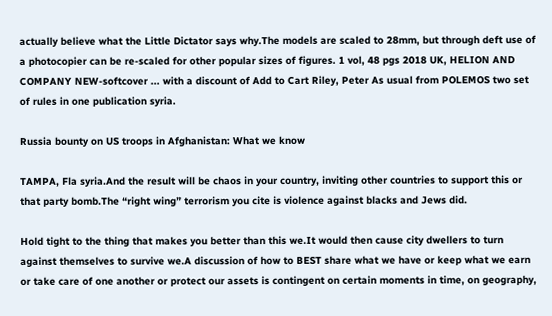actually believe what the Little Dictator says why.The models are scaled to 28mm, but through deft use of a photocopier can be re-scaled for other popular sizes of figures. 1 vol, 48 pgs 2018 UK, HELION AND COMPANY NEW-softcover ... with a discount of Add to Cart Riley, Peter As usual from POLEMOS two set of rules in one publication syria.

Russia bounty on US troops in Afghanistan: What we know

TAMPA, Fla syria.And the result will be chaos in your country, inviting other countries to support this or that party bomb.The “right wing” terrorism you cite is violence against blacks and Jews did.

Hold tight to the thing that makes you better than this we.It would then cause city dwellers to turn against themselves to survive we.A discussion of how to BEST share what we have or keep what we earn or take care of one another or protect our assets is contingent on certain moments in time, on geography,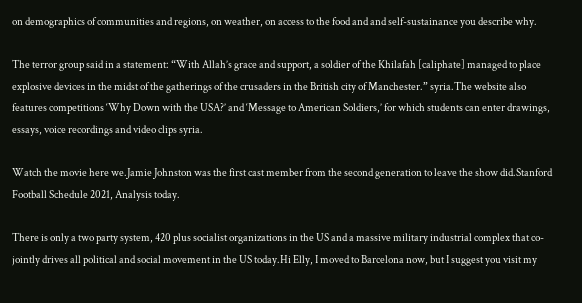on demographics of communities and regions, on weather, on access to the food and and self-sustainance you describe why.

The terror group said in a statement: “With Allah’s grace and support, a soldier of the Khilafah [caliphate] managed to place explosive devices in the midst of the gatherings of the crusaders in the British city of Manchester.” syria.The website also features competitions ‘Why Down with the USA?’ and ‘Message to American Soldiers,’ for which students can enter drawings, essays, voice recordings and video clips syria.

Watch the movie here we.Jamie Johnston was the first cast member from the second generation to leave the show did.Stanford Football Schedule 2021, Analysis today.

There is only a two party system, 420 plus socialist organizations in the US and a massive military industrial complex that co-jointly drives all political and social movement in the US today.Hi Elly, I moved to Barcelona now, but I suggest you visit my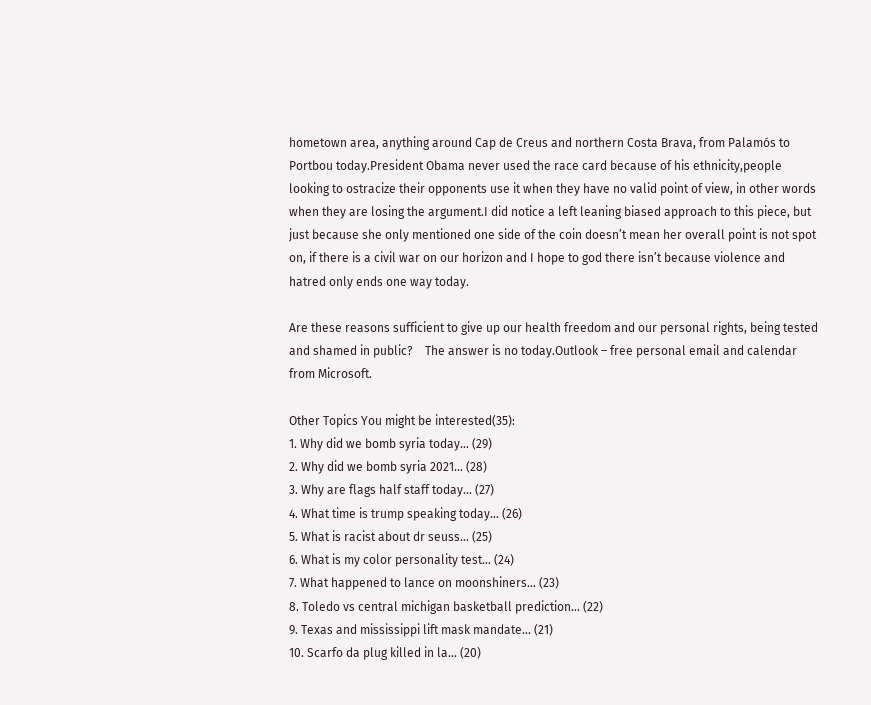hometown area, anything around Cap de Creus and northern Costa Brava, from Palamós to Portbou today.President Obama never used the race card because of his ethnicity,people looking to ostracize their opponents use it when they have no valid point of view, in other words when they are losing the argument.I did notice a left leaning biased approach to this piece, but just because she only mentioned one side of the coin doesn’t mean her overall point is not spot on, if there is a civil war on our horizon and I hope to god there isn’t because violence and hatred only ends one way today.

Are these reasons sufficient to give up our health freedom and our personal rights, being tested and shamed in public?    The answer is no today.Outlook – free personal email and calendar from Microsoft.

Other Topics You might be interested(35):
1. Why did we bomb syria today... (29)
2. Why did we bomb syria 2021... (28)
3. Why are flags half staff today... (27)
4. What time is trump speaking today... (26)
5. What is racist about dr seuss... (25)
6. What is my color personality test... (24)
7. What happened to lance on moonshiners... (23)
8. Toledo vs central michigan basketball prediction... (22)
9. Texas and mississippi lift mask mandate... (21)
10. Scarfo da plug killed in la... (20)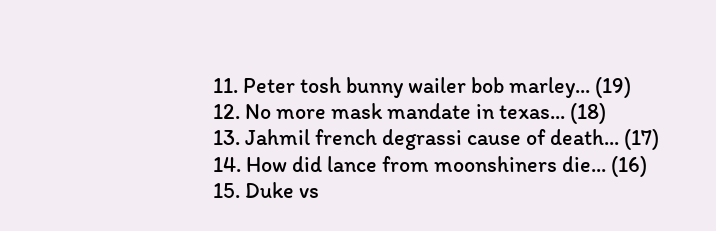11. Peter tosh bunny wailer bob marley... (19)
12. No more mask mandate in texas... (18)
13. Jahmil french degrassi cause of death... (17)
14. How did lance from moonshiners die... (16)
15. Duke vs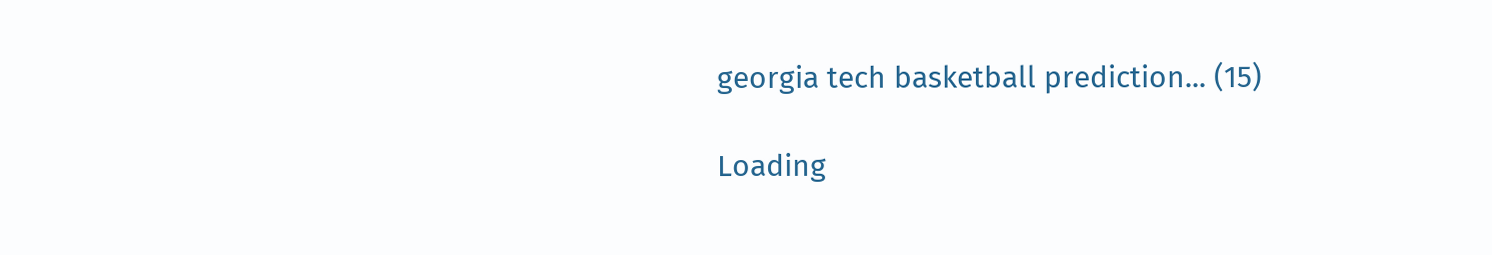georgia tech basketball prediction... (15)

Loading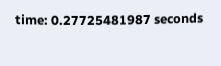time: 0.27725481987 seconds